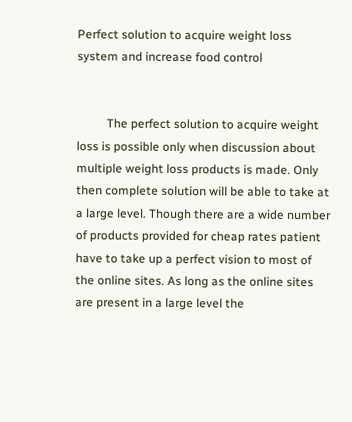Perfect solution to acquire weight loss system and increase food control


          The perfect solution to acquire weight loss is possible only when discussion about multiple weight loss products is made. Only then complete solution will be able to take at a large level. Though there are a wide number of products provided for cheap rates patient have to take up a perfect vision to most of the online sites. As long as the online sites are present in a large level the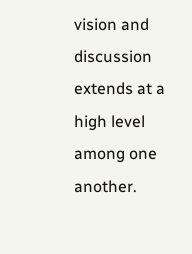vision and discussion extends at a high level among one another.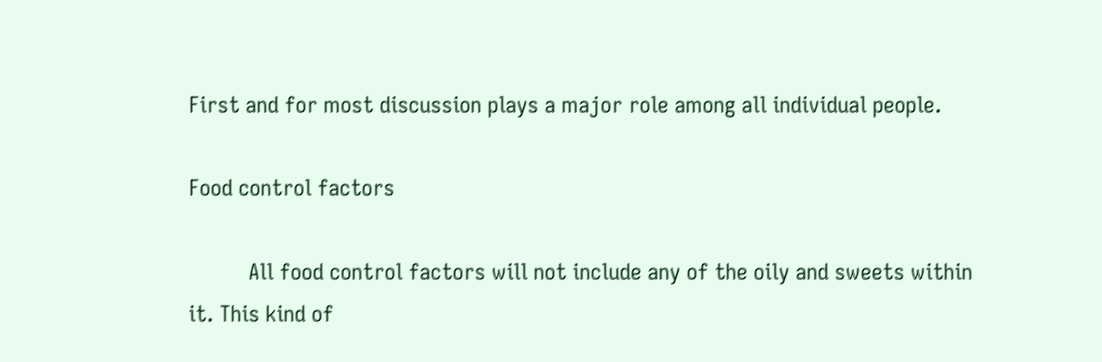First and for most discussion plays a major role among all individual people.

Food control factors

          All food control factors will not include any of the oily and sweets within it. This kind of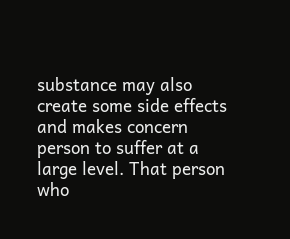substance may also create some side effects and makes concern person to suffer at a large level. That person who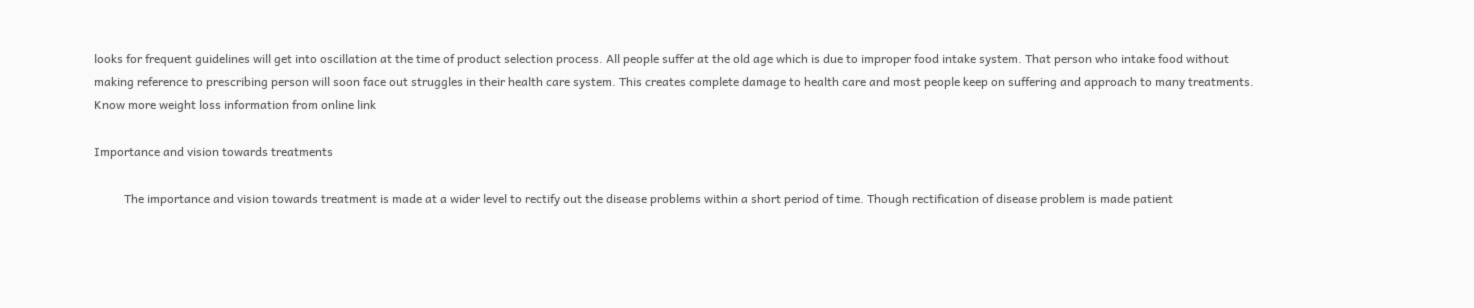looks for frequent guidelines will get into oscillation at the time of product selection process. All people suffer at the old age which is due to improper food intake system. That person who intake food without making reference to prescribing person will soon face out struggles in their health care system. This creates complete damage to health care and most people keep on suffering and approach to many treatments. Know more weight loss information from online link

Importance and vision towards treatments

          The importance and vision towards treatment is made at a wider level to rectify out the disease problems within a short period of time. Though rectification of disease problem is made patient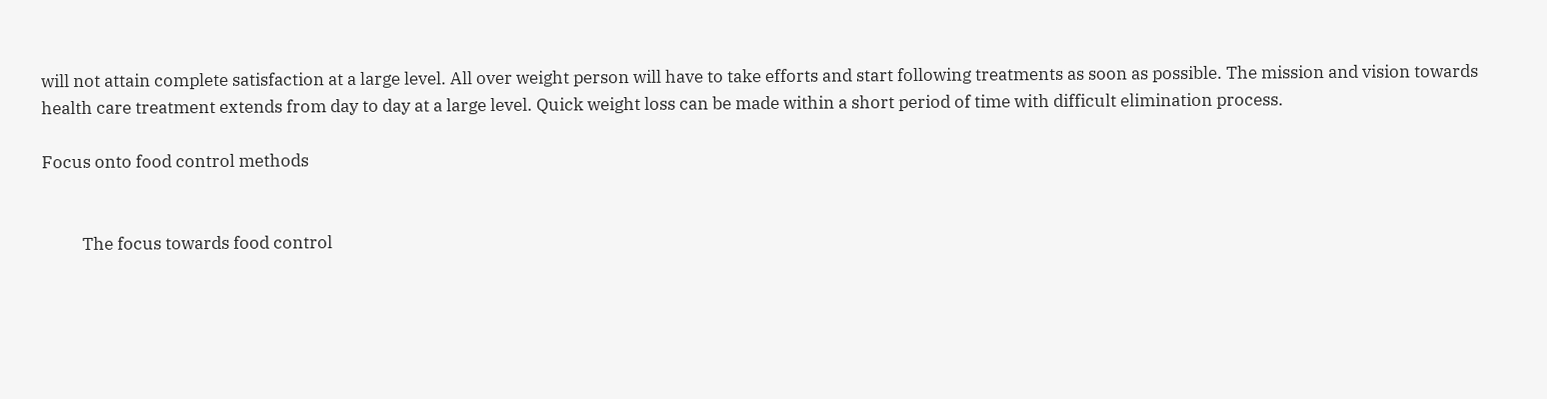will not attain complete satisfaction at a large level. All over weight person will have to take efforts and start following treatments as soon as possible. The mission and vision towards health care treatment extends from day to day at a large level. Quick weight loss can be made within a short period of time with difficult elimination process.

Focus onto food control methods


          The focus towards food control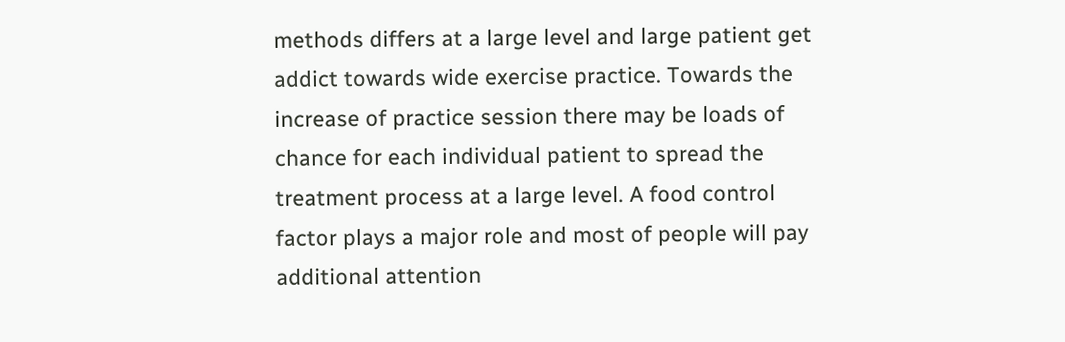methods differs at a large level and large patient get addict towards wide exercise practice. Towards the increase of practice session there may be loads of chance for each individual patient to spread the treatment process at a large level. A food control factor plays a major role and most of people will pay additional attention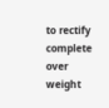to rectify complete over weight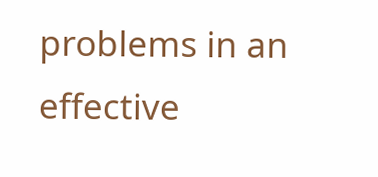problems in an effective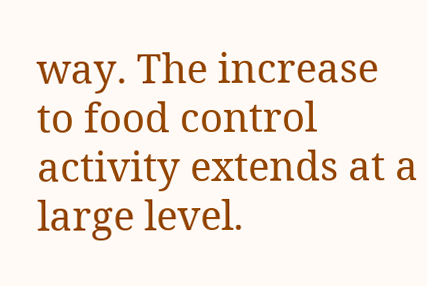way. The increase to food control activity extends at a large level.